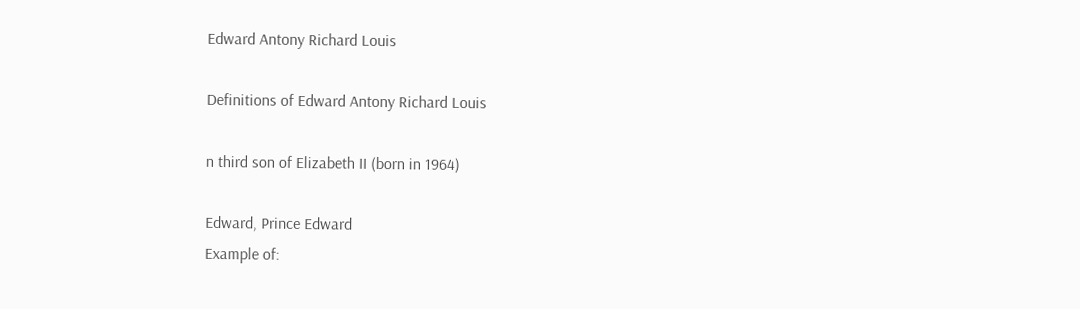Edward Antony Richard Louis

Definitions of Edward Antony Richard Louis

n third son of Elizabeth II (born in 1964)

Edward, Prince Edward
Example of: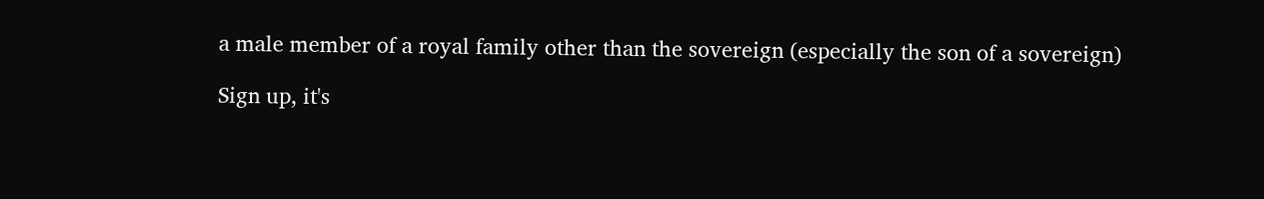a male member of a royal family other than the sovereign (especially the son of a sovereign)

Sign up, it's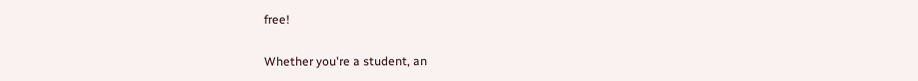free!

Whether you're a student, an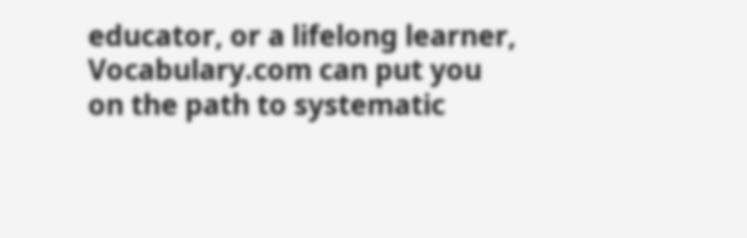educator, or a lifelong learner, Vocabulary.com can put you on the path to systematic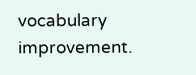vocabulary improvement.